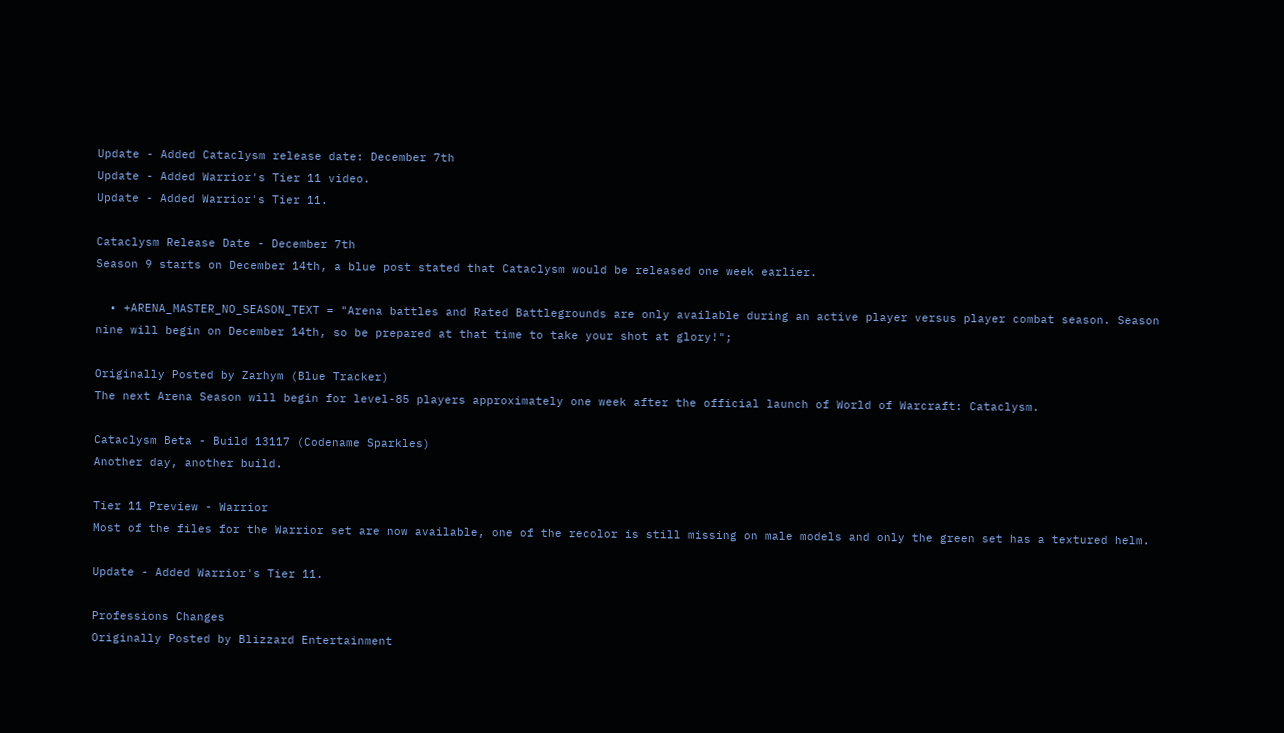Update - Added Cataclysm release date: December 7th
Update - Added Warrior's Tier 11 video.
Update - Added Warrior's Tier 11.

Cataclysm Release Date - December 7th
Season 9 starts on December 14th, a blue post stated that Cataclysm would be released one week earlier.

  • +ARENA_MASTER_NO_SEASON_TEXT = "Arena battles and Rated Battlegrounds are only available during an active player versus player combat season. Season nine will begin on December 14th, so be prepared at that time to take your shot at glory!";

Originally Posted by Zarhym (Blue Tracker)
The next Arena Season will begin for level-85 players approximately one week after the official launch of World of Warcraft: Cataclysm.

Cataclysm Beta - Build 13117 (Codename Sparkles)
Another day, another build.

Tier 11 Preview - Warrior
Most of the files for the Warrior set are now available, one of the recolor is still missing on male models and only the green set has a textured helm.

Update - Added Warrior's Tier 11.

Professions Changes
Originally Posted by Blizzard Entertainment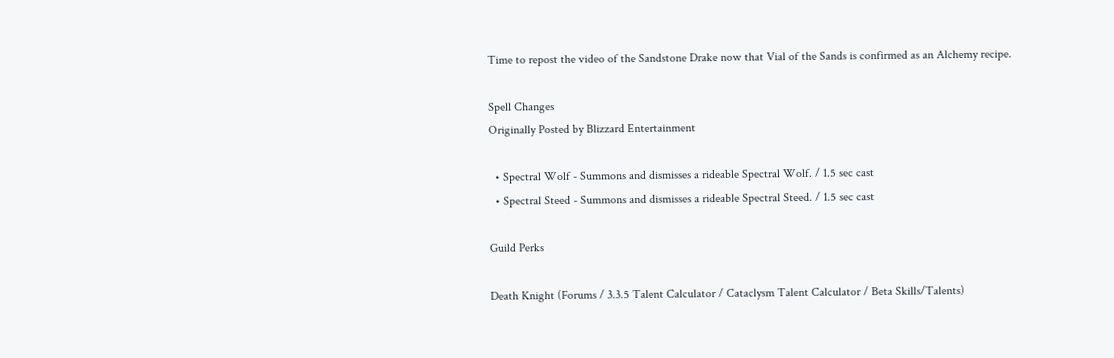Time to repost the video of the Sandstone Drake now that Vial of the Sands is confirmed as an Alchemy recipe.

Spell Changes
Originally Posted by Blizzard Entertainment

  • Spectral Wolf - Summons and dismisses a rideable Spectral Wolf. / 1.5 sec cast
  • Spectral Steed - Summons and dismisses a rideable Spectral Steed. / 1.5 sec cast

Guild Perks

Death Knight (Forums / 3.3.5 Talent Calculator / Cataclysm Talent Calculator / Beta Skills/Talents)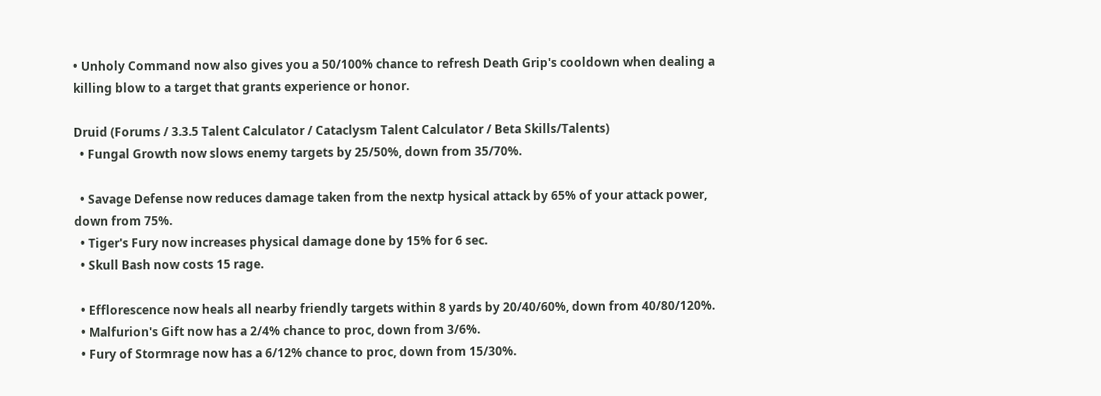• Unholy Command now also gives you a 50/100% chance to refresh Death Grip's cooldown when dealing a killing blow to a target that grants experience or honor.

Druid (Forums / 3.3.5 Talent Calculator / Cataclysm Talent Calculator / Beta Skills/Talents)
  • Fungal Growth now slows enemy targets by 25/50%, down from 35/70%.

  • Savage Defense now reduces damage taken from the nextp hysical attack by 65% of your attack power, down from 75%.
  • Tiger's Fury now increases physical damage done by 15% for 6 sec.
  • Skull Bash now costs 15 rage.

  • Efflorescence now heals all nearby friendly targets within 8 yards by 20/40/60%, down from 40/80/120%.
  • Malfurion's Gift now has a 2/4% chance to proc, down from 3/6%.
  • Fury of Stormrage now has a 6/12% chance to proc, down from 15/30%.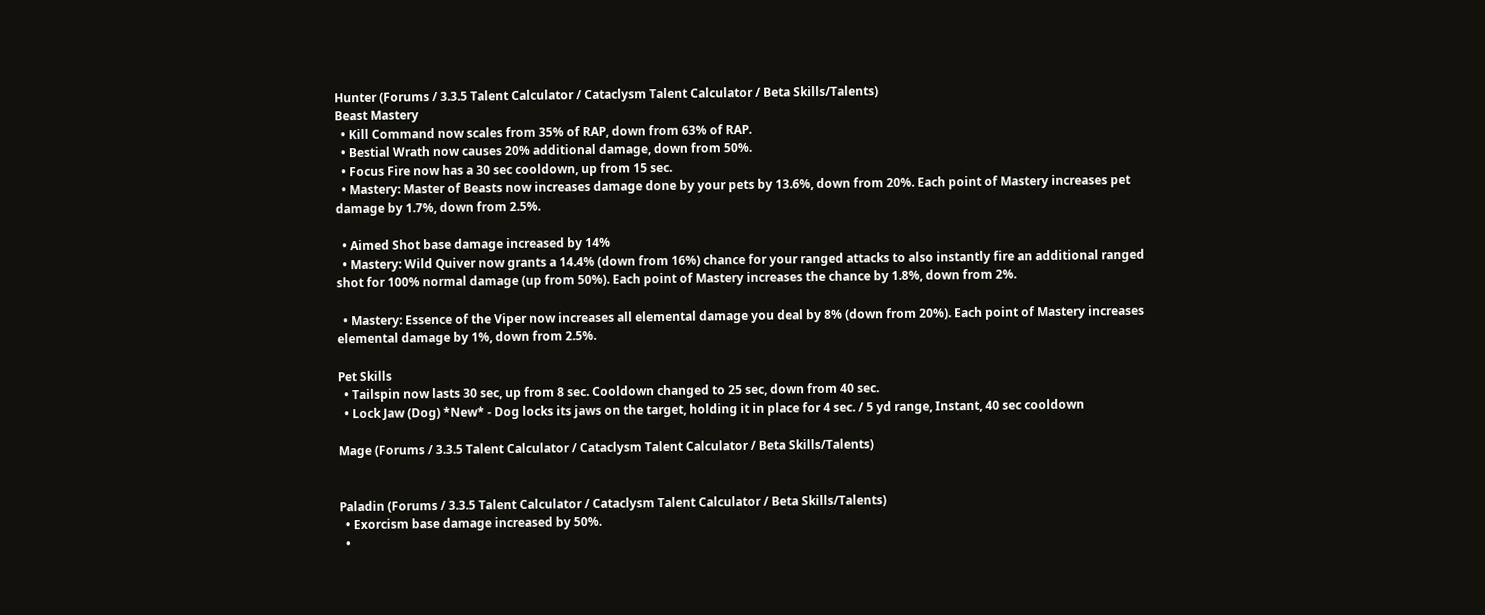Hunter (Forums / 3.3.5 Talent Calculator / Cataclysm Talent Calculator / Beta Skills/Talents)
Beast Mastery
  • Kill Command now scales from 35% of RAP, down from 63% of RAP.
  • Bestial Wrath now causes 20% additional damage, down from 50%.
  • Focus Fire now has a 30 sec cooldown, up from 15 sec.
  • Mastery: Master of Beasts now increases damage done by your pets by 13.6%, down from 20%. Each point of Mastery increases pet damage by 1.7%, down from 2.5%.

  • Aimed Shot base damage increased by 14%
  • Mastery: Wild Quiver now grants a 14.4% (down from 16%) chance for your ranged attacks to also instantly fire an additional ranged shot for 100% normal damage (up from 50%). Each point of Mastery increases the chance by 1.8%, down from 2%.

  • Mastery: Essence of the Viper now increases all elemental damage you deal by 8% (down from 20%). Each point of Mastery increases elemental damage by 1%, down from 2.5%.

Pet Skills
  • Tailspin now lasts 30 sec, up from 8 sec. Cooldown changed to 25 sec, down from 40 sec.
  • Lock Jaw (Dog) *New* - Dog locks its jaws on the target, holding it in place for 4 sec. / 5 yd range, Instant, 40 sec cooldown

Mage (Forums / 3.3.5 Talent Calculator / Cataclysm Talent Calculator / Beta Skills/Talents)


Paladin (Forums / 3.3.5 Talent Calculator / Cataclysm Talent Calculator / Beta Skills/Talents)
  • Exorcism base damage increased by 50%.
  •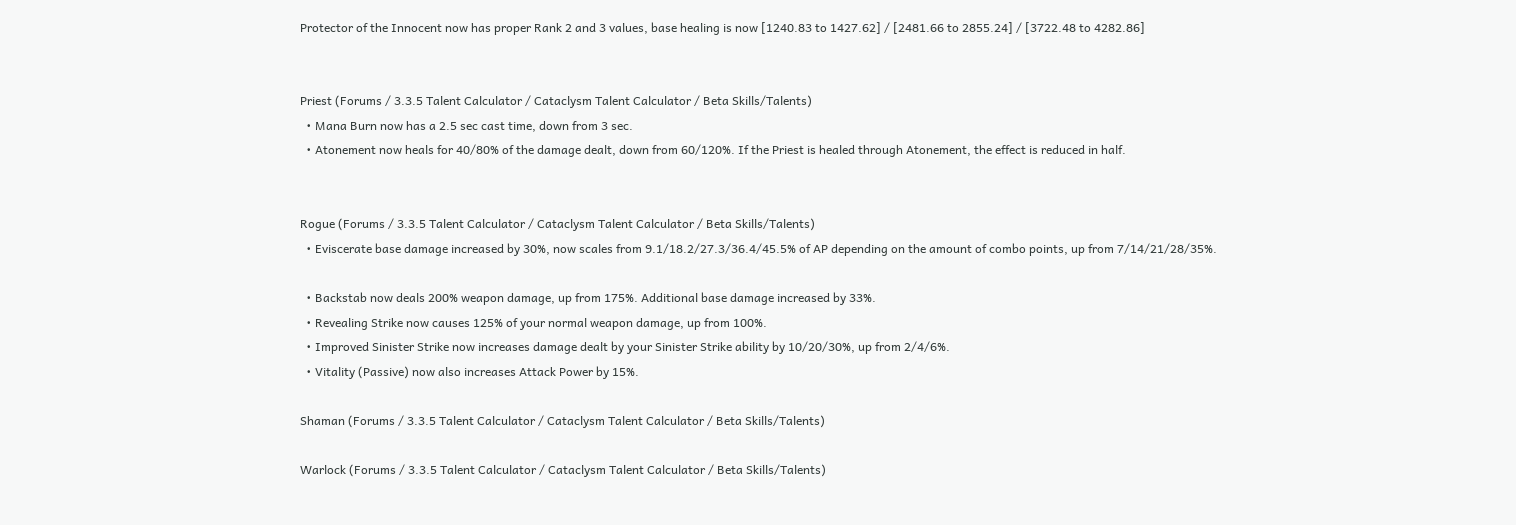Protector of the Innocent now has proper Rank 2 and 3 values, base healing is now [1240.83 to 1427.62] / [2481.66 to 2855.24] / [3722.48 to 4282.86]


Priest (Forums / 3.3.5 Talent Calculator / Cataclysm Talent Calculator / Beta Skills/Talents)
  • Mana Burn now has a 2.5 sec cast time, down from 3 sec.
  • Atonement now heals for 40/80% of the damage dealt, down from 60/120%. If the Priest is healed through Atonement, the effect is reduced in half.


Rogue (Forums / 3.3.5 Talent Calculator / Cataclysm Talent Calculator / Beta Skills/Talents)
  • Eviscerate base damage increased by 30%, now scales from 9.1/18.2/27.3/36.4/45.5% of AP depending on the amount of combo points, up from 7/14/21/28/35%.

  • Backstab now deals 200% weapon damage, up from 175%. Additional base damage increased by 33%.
  • Revealing Strike now causes 125% of your normal weapon damage, up from 100%.
  • Improved Sinister Strike now increases damage dealt by your Sinister Strike ability by 10/20/30%, up from 2/4/6%.
  • Vitality (Passive) now also increases Attack Power by 15%.

Shaman (Forums / 3.3.5 Talent Calculator / Cataclysm Talent Calculator / Beta Skills/Talents)

Warlock (Forums / 3.3.5 Talent Calculator / Cataclysm Talent Calculator / Beta Skills/Talents)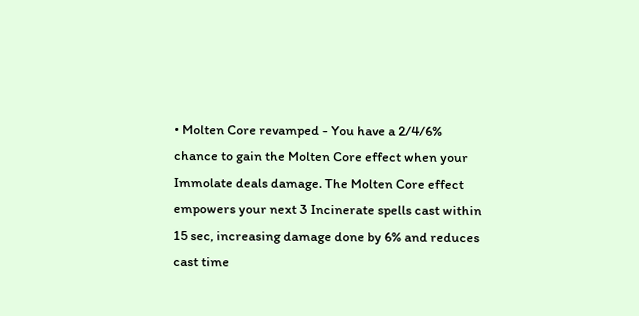• Molten Core revamped - You have a 2/4/6% chance to gain the Molten Core effect when your Immolate deals damage. The Molten Core effect empowers your next 3 Incinerate spells cast within 15 sec, increasing damage done by 6% and reduces cast time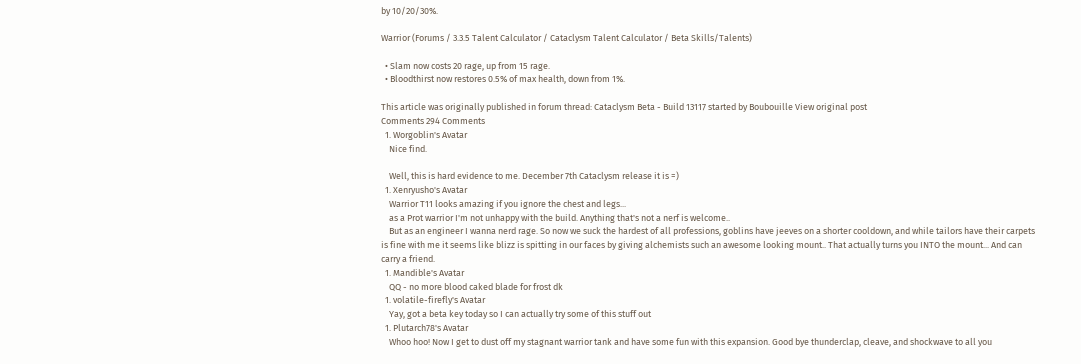by 10/20/30%.

Warrior (Forums / 3.3.5 Talent Calculator / Cataclysm Talent Calculator / Beta Skills/Talents)

  • Slam now costs 20 rage, up from 15 rage.
  • Bloodthirst now restores 0.5% of max health, down from 1%.

This article was originally published in forum thread: Cataclysm Beta - Build 13117 started by Boubouille View original post
Comments 294 Comments
  1. Worgoblin's Avatar
    Nice find.

    Well, this is hard evidence to me. December 7th Cataclysm release it is =)
  1. Xenryusho's Avatar
    Warrior T11 looks amazing if you ignore the chest and legs...
    as a Prot warrior I'm not unhappy with the build. Anything that's not a nerf is welcome..
    But as an engineer I wanna nerd rage. So now we suck the hardest of all professions, goblins have jeeves on a shorter cooldown, and while tailors have their carpets is fine with me it seems like blizz is spitting in our faces by giving alchemists such an awesome looking mount.. That actually turns you INTO the mount... And can carry a friend.
  1. Mandible's Avatar
    QQ - no more blood caked blade for frost dk
  1. volatile-firefly's Avatar
    Yay, got a beta key today so I can actually try some of this stuff out
  1. Plutarch78's Avatar
    Whoo hoo! Now I get to dust off my stagnant warrior tank and have some fun with this expansion. Good bye thunderclap, cleave, and shockwave to all you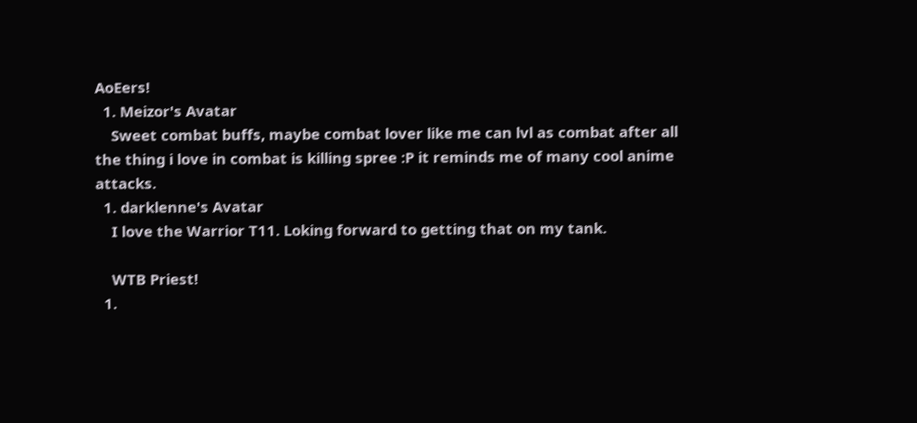AoEers!
  1. Meizor's Avatar
    Sweet combat buffs, maybe combat lover like me can lvl as combat after all the thing i love in combat is killing spree :P it reminds me of many cool anime attacks.
  1. darklenne's Avatar
    I love the Warrior T11. Loking forward to getting that on my tank.

    WTB Priest!
  1.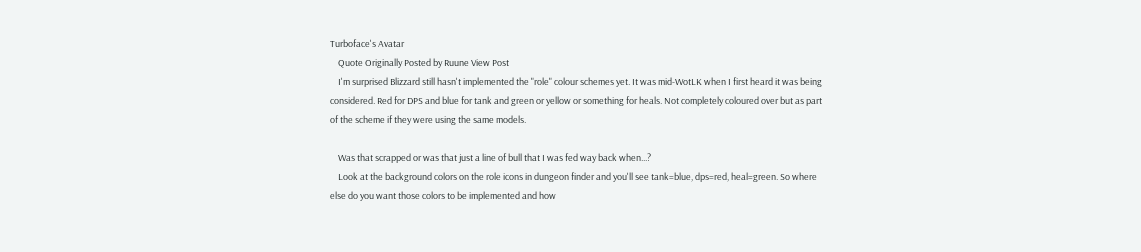Turboface's Avatar
    Quote Originally Posted by Ruune View Post
    I'm surprised Blizzard still hasn't implemented the "role" colour schemes yet. It was mid-WotLK when I first heard it was being considered. Red for DPS and blue for tank and green or yellow or something for heals. Not completely coloured over but as part of the scheme if they were using the same models.

    Was that scrapped or was that just a line of bull that I was fed way back when...?
    Look at the background colors on the role icons in dungeon finder and you'll see tank=blue, dps=red, heal=green. So where else do you want those colors to be implemented and how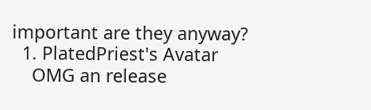important are they anyway?
  1. PlatedPriest's Avatar
    OMG an release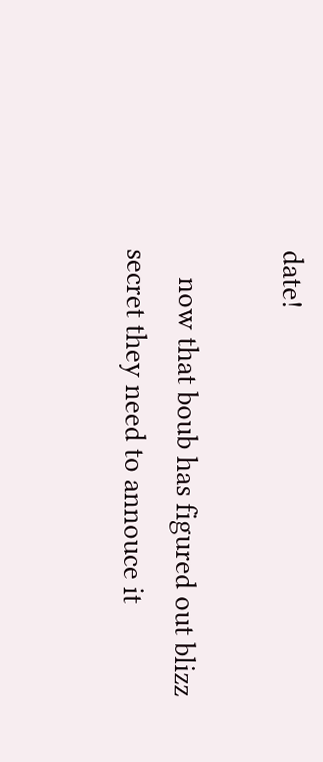date!

    now that boub has figured out blizz secret they need to annouce it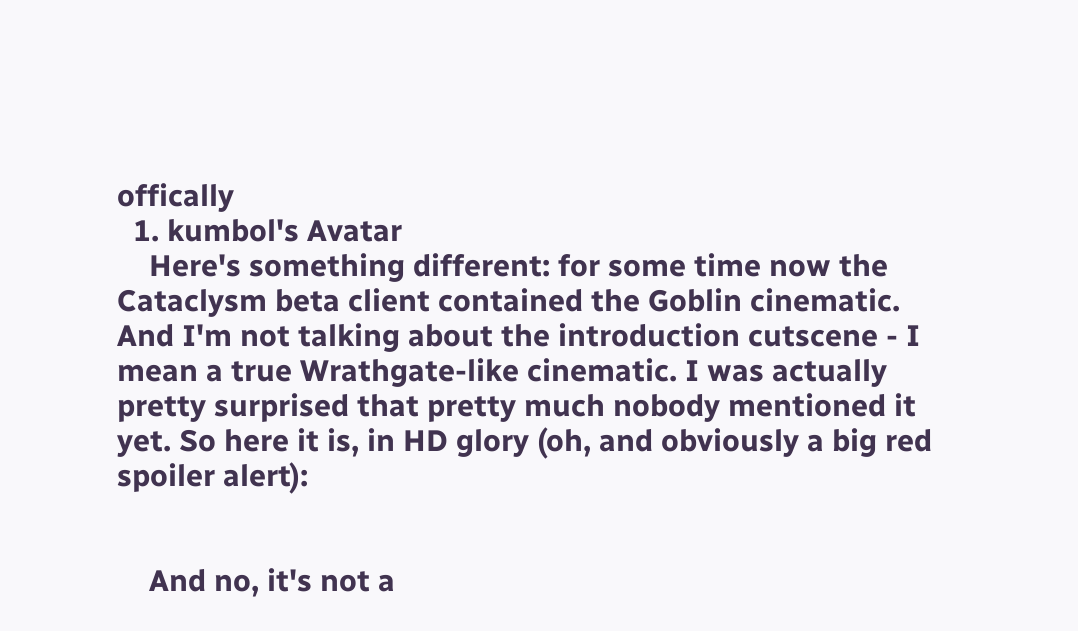offically
  1. kumbol's Avatar
    Here's something different: for some time now the Cataclysm beta client contained the Goblin cinematic. And I'm not talking about the introduction cutscene - I mean a true Wrathgate-like cinematic. I was actually pretty surprised that pretty much nobody mentioned it yet. So here it is, in HD glory (oh, and obviously a big red spoiler alert):


    And no, it's not a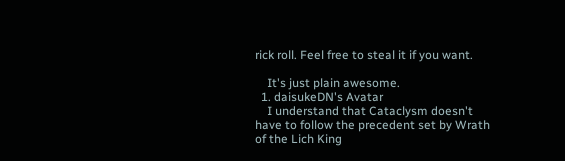rick roll. Feel free to steal it if you want.

    It's just plain awesome.
  1. daisukeDN's Avatar
    I understand that Cataclysm doesn't have to follow the precedent set by Wrath of the Lich King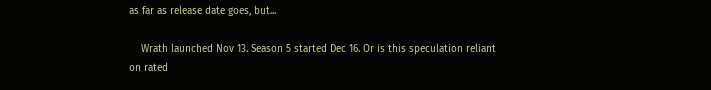as far as release date goes, but...

    Wrath launched Nov 13. Season 5 started Dec 16. Or is this speculation reliant on rated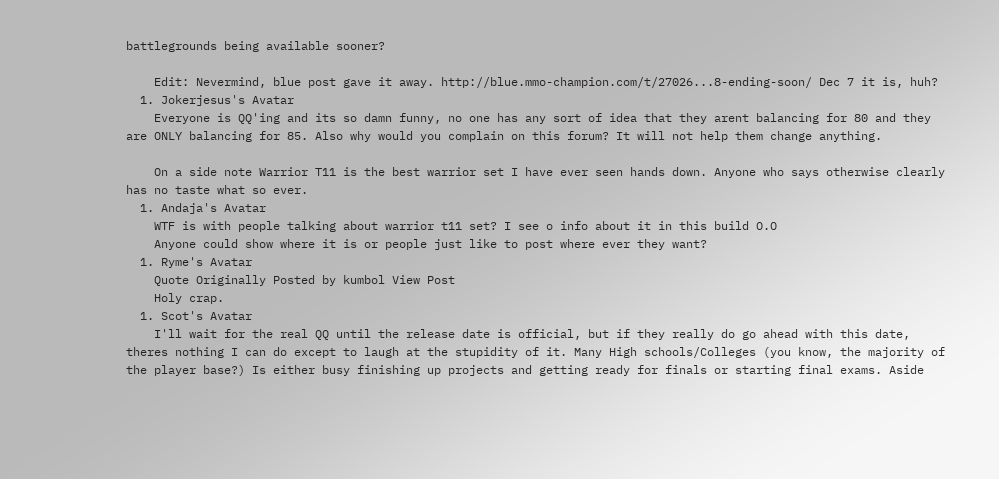battlegrounds being available sooner?

    Edit: Nevermind, blue post gave it away. http://blue.mmo-champion.com/t/27026...8-ending-soon/ Dec 7 it is, huh?
  1. Jokerjesus's Avatar
    Everyone is QQ'ing and its so damn funny, no one has any sort of idea that they arent balancing for 80 and they are ONLY balancing for 85. Also why would you complain on this forum? It will not help them change anything.

    On a side note Warrior T11 is the best warrior set I have ever seen hands down. Anyone who says otherwise clearly has no taste what so ever.
  1. Andaja's Avatar
    WTF is with people talking about warrior t11 set? I see o info about it in this build O.O
    Anyone could show where it is or people just like to post where ever they want?
  1. Ryme's Avatar
    Quote Originally Posted by kumbol View Post
    Holy crap.
  1. Scot's Avatar
    I'll wait for the real QQ until the release date is official, but if they really do go ahead with this date, theres nothing I can do except to laugh at the stupidity of it. Many High schools/Colleges (you know, the majority of the player base?) Is either busy finishing up projects and getting ready for finals or starting final exams. Aside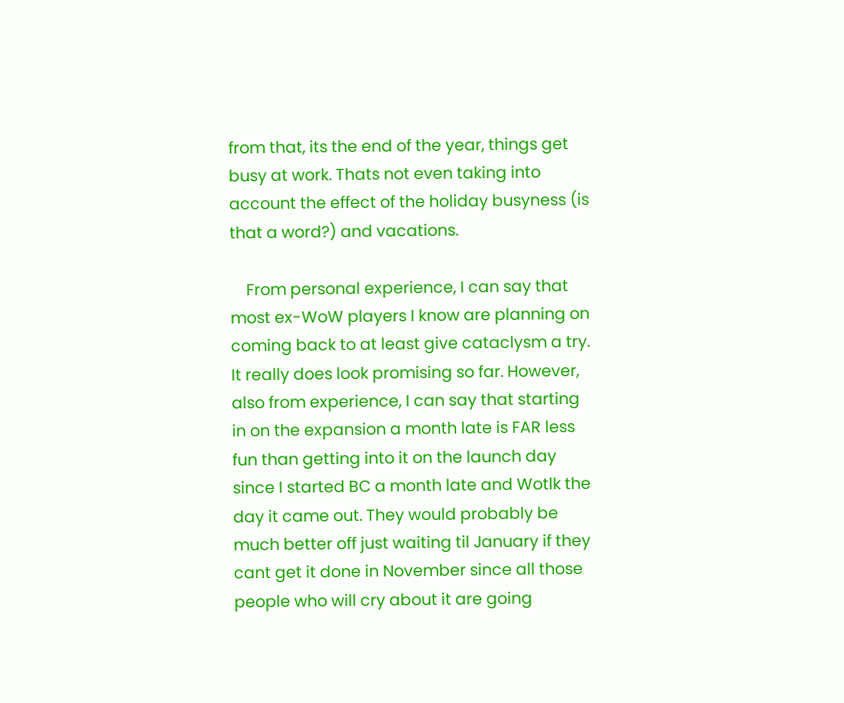from that, its the end of the year, things get busy at work. Thats not even taking into account the effect of the holiday busyness (is that a word?) and vacations.

    From personal experience, I can say that most ex-WoW players I know are planning on coming back to at least give cataclysm a try. It really does look promising so far. However, also from experience, I can say that starting in on the expansion a month late is FAR less fun than getting into it on the launch day since I started BC a month late and Wotlk the day it came out. They would probably be much better off just waiting til January if they cant get it done in November since all those people who will cry about it are going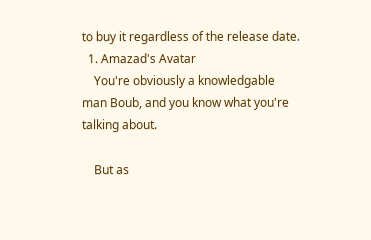to buy it regardless of the release date.
  1. Amazad's Avatar
    You're obviously a knowledgable man Boub, and you know what you're talking about.

    But as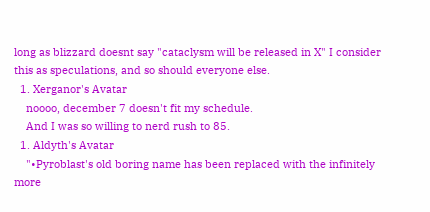long as blizzard doesnt say "cataclysm will be released in X" I consider this as speculations, and so should everyone else.
  1. Xerganor's Avatar
    noooo, december 7 doesn't fit my schedule.
    And I was so willing to nerd rush to 85.
  1. Aldyth's Avatar
    "•Pyroblast's old boring name has been replaced with the infinitely more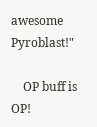awesome Pyroblast!"

    OP buff is OP!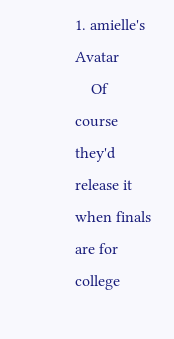1. amielle's Avatar
    Of course they'd release it when finals are for college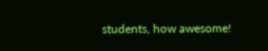students, how awesome!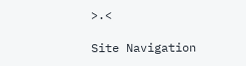>.<

Site Navigation